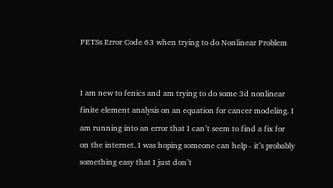PETSs Error Code 63 when trying to do Nonlinear Problem


I am new to fenics and am trying to do some 3d nonlinear finite element analysis on an equation for cancer modeling. I am running into an error that I can’t seem to find a fix for on the internet. I was hoping someone can help - it’s probably something easy that I just don’t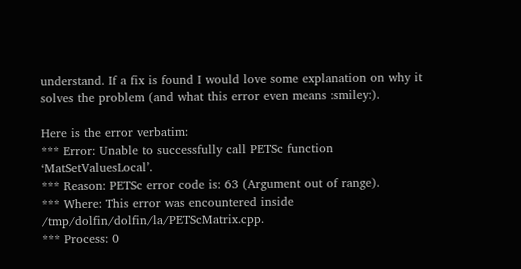understand. If a fix is found I would love some explanation on why it solves the problem (and what this error even means :smiley:).

Here is the error verbatim:
*** Error: Unable to successfully call PETSc function ‘MatSetValuesLocal’.
*** Reason: PETSc error code is: 63 (Argument out of range).
*** Where: This error was encountered inside /tmp/dolfin/dolfin/la/PETScMatrix.cpp.
*** Process: 0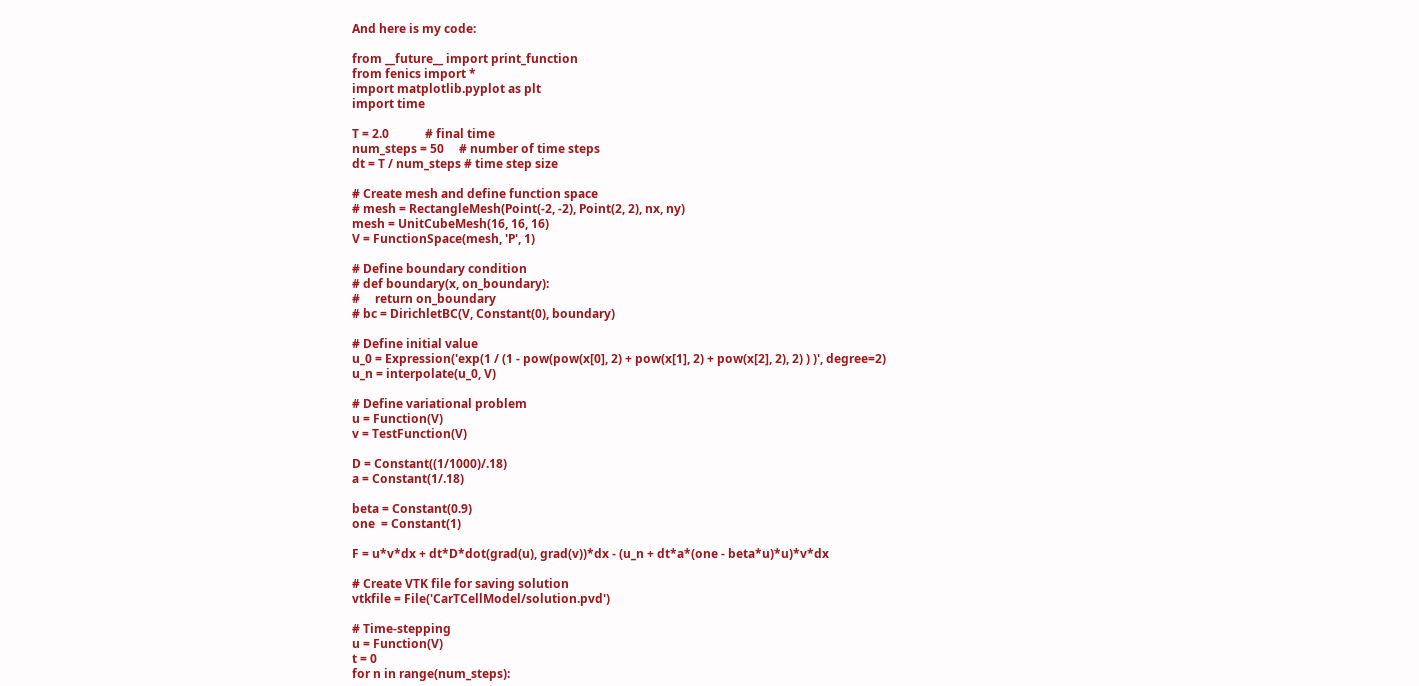And here is my code:

from __future__ import print_function
from fenics import *
import matplotlib.pyplot as plt
import time

T = 2.0            # final time
num_steps = 50     # number of time steps
dt = T / num_steps # time step size

# Create mesh and define function space
# mesh = RectangleMesh(Point(-2, -2), Point(2, 2), nx, ny)
mesh = UnitCubeMesh(16, 16, 16)
V = FunctionSpace(mesh, 'P', 1)

# Define boundary condition
# def boundary(x, on_boundary):
#     return on_boundary
# bc = DirichletBC(V, Constant(0), boundary)

# Define initial value
u_0 = Expression('exp(1 / (1 - pow(pow(x[0], 2) + pow(x[1], 2) + pow(x[2], 2), 2) ) )', degree=2)
u_n = interpolate(u_0, V)

# Define variational problem
u = Function(V)
v = TestFunction(V)

D = Constant((1/1000)/.18)
a = Constant(1/.18)

beta = Constant(0.9)
one  = Constant(1)

F = u*v*dx + dt*D*dot(grad(u), grad(v))*dx - (u_n + dt*a*(one - beta*u)*u)*v*dx

# Create VTK file for saving solution
vtkfile = File('CarTCellModel/solution.pvd')

# Time-stepping
u = Function(V)
t = 0
for n in range(num_steps):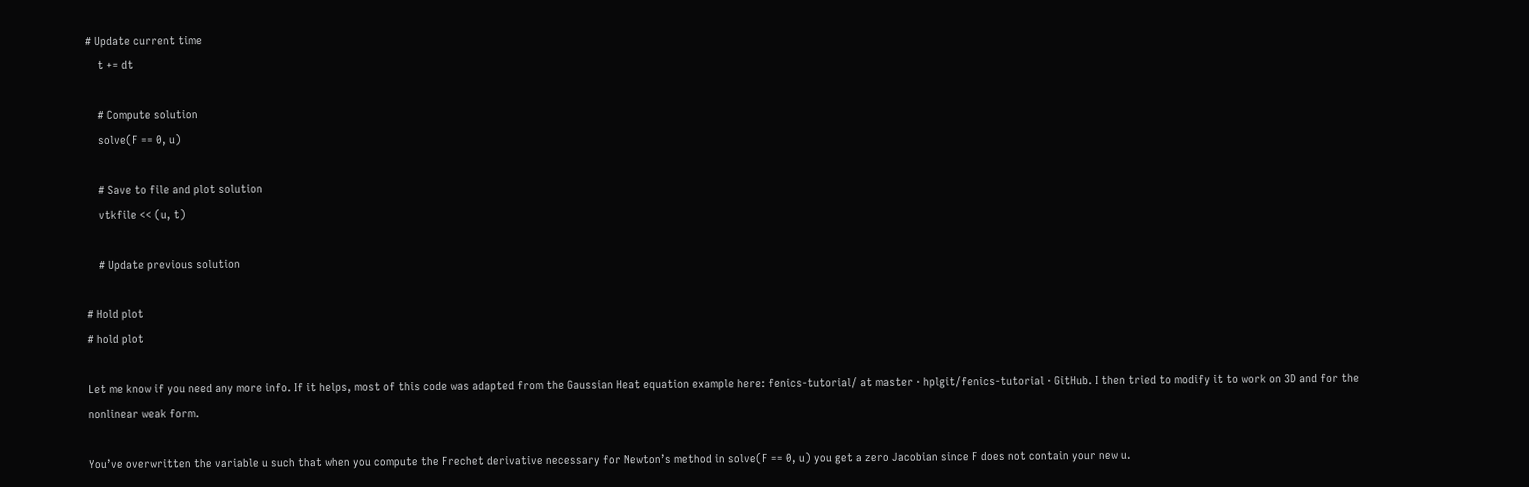# Update current time
    t += dt

    # Compute solution
    solve(F == 0, u)

    # Save to file and plot solution
    vtkfile << (u, t)

    # Update previous solution

# Hold plot
# hold plot

Let me know if you need any more info. If it helps, most of this code was adapted from the Gaussian Heat equation example here: fenics-tutorial/ at master · hplgit/fenics-tutorial · GitHub. I then tried to modify it to work on 3D and for the nonlinear weak form.

You’ve overwritten the variable u such that when you compute the Frechet derivative necessary for Newton’s method in solve(F == 0, u) you get a zero Jacobian since F does not contain your new u.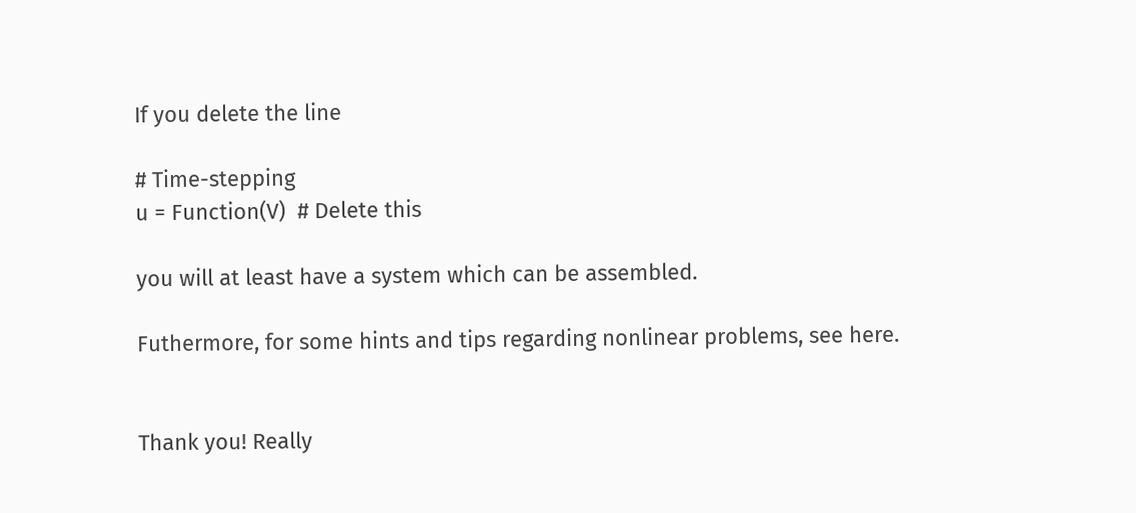If you delete the line

# Time-stepping
u = Function(V)  # Delete this

you will at least have a system which can be assembled.

Futhermore, for some hints and tips regarding nonlinear problems, see here.


Thank you! Really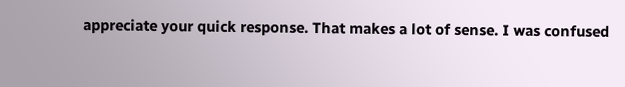appreciate your quick response. That makes a lot of sense. I was confused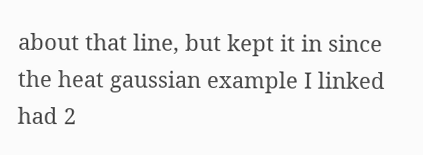about that line, but kept it in since the heat gaussian example I linked had 2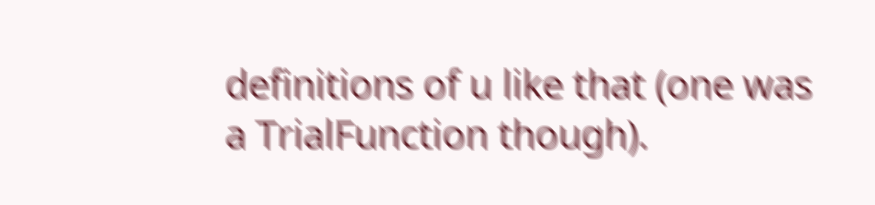definitions of u like that (one was a TrialFunction though).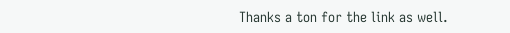Thanks a ton for the link as well.